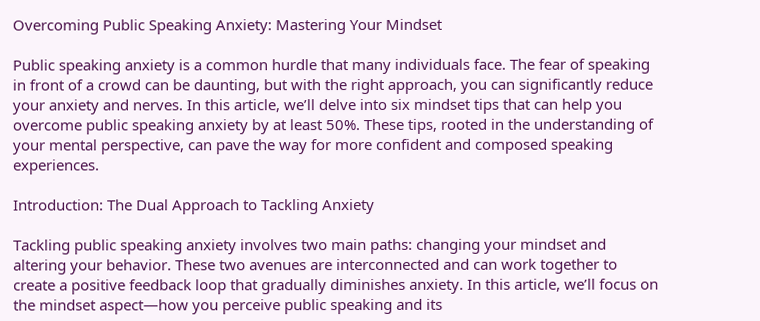Overcoming Public Speaking Anxiety: Mastering Your Mindset

Public speaking anxiety is a common hurdle that many individuals face. The fear of speaking in front of a crowd can be daunting, but with the right approach, you can significantly reduce your anxiety and nerves. In this article, we’ll delve into six mindset tips that can help you overcome public speaking anxiety by at least 50%. These tips, rooted in the understanding of your mental perspective, can pave the way for more confident and composed speaking experiences.

Introduction: The Dual Approach to Tackling Anxiety

Tackling public speaking anxiety involves two main paths: changing your mindset and altering your behavior. These two avenues are interconnected and can work together to create a positive feedback loop that gradually diminishes anxiety. In this article, we’ll focus on the mindset aspect—how you perceive public speaking and its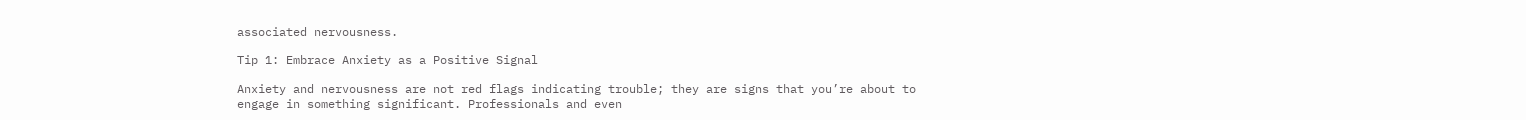associated nervousness.

Tip 1: Embrace Anxiety as a Positive Signal

Anxiety and nervousness are not red flags indicating trouble; they are signs that you’re about to engage in something significant. Professionals and even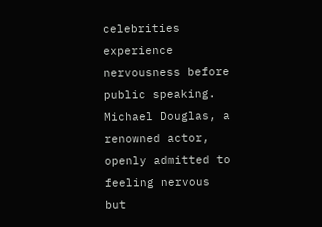celebrities experience nervousness before public speaking. Michael Douglas, a renowned actor, openly admitted to feeling nervous but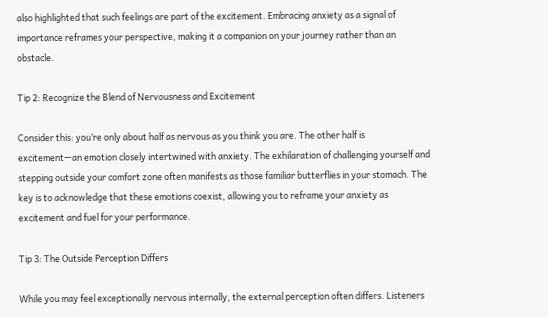also highlighted that such feelings are part of the excitement. Embracing anxiety as a signal of importance reframes your perspective, making it a companion on your journey rather than an obstacle.

Tip 2: Recognize the Blend of Nervousness and Excitement

Consider this: you’re only about half as nervous as you think you are. The other half is excitement—an emotion closely intertwined with anxiety. The exhilaration of challenging yourself and stepping outside your comfort zone often manifests as those familiar butterflies in your stomach. The key is to acknowledge that these emotions coexist, allowing you to reframe your anxiety as excitement and fuel for your performance.

Tip 3: The Outside Perception Differs

While you may feel exceptionally nervous internally, the external perception often differs. Listeners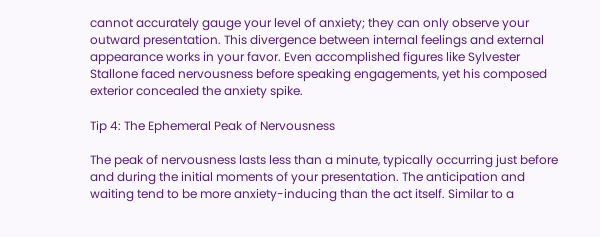cannot accurately gauge your level of anxiety; they can only observe your outward presentation. This divergence between internal feelings and external appearance works in your favor. Even accomplished figures like Sylvester Stallone faced nervousness before speaking engagements, yet his composed exterior concealed the anxiety spike.

Tip 4: The Ephemeral Peak of Nervousness

The peak of nervousness lasts less than a minute, typically occurring just before and during the initial moments of your presentation. The anticipation and waiting tend to be more anxiety-inducing than the act itself. Similar to a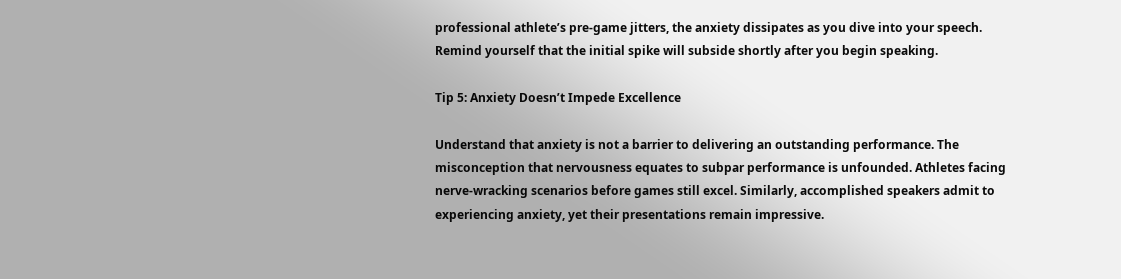professional athlete’s pre-game jitters, the anxiety dissipates as you dive into your speech. Remind yourself that the initial spike will subside shortly after you begin speaking.

Tip 5: Anxiety Doesn’t Impede Excellence

Understand that anxiety is not a barrier to delivering an outstanding performance. The misconception that nervousness equates to subpar performance is unfounded. Athletes facing nerve-wracking scenarios before games still excel. Similarly, accomplished speakers admit to experiencing anxiety, yet their presentations remain impressive.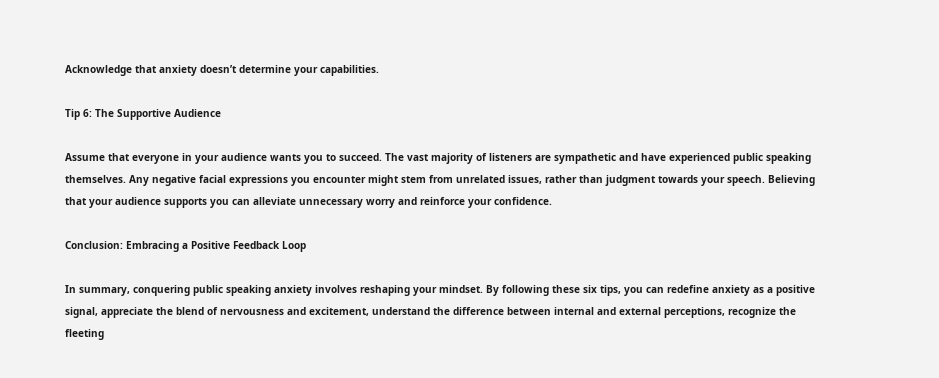Acknowledge that anxiety doesn’t determine your capabilities.

Tip 6: The Supportive Audience

Assume that everyone in your audience wants you to succeed. The vast majority of listeners are sympathetic and have experienced public speaking themselves. Any negative facial expressions you encounter might stem from unrelated issues, rather than judgment towards your speech. Believing that your audience supports you can alleviate unnecessary worry and reinforce your confidence.

Conclusion: Embracing a Positive Feedback Loop

In summary, conquering public speaking anxiety involves reshaping your mindset. By following these six tips, you can redefine anxiety as a positive signal, appreciate the blend of nervousness and excitement, understand the difference between internal and external perceptions, recognize the fleeting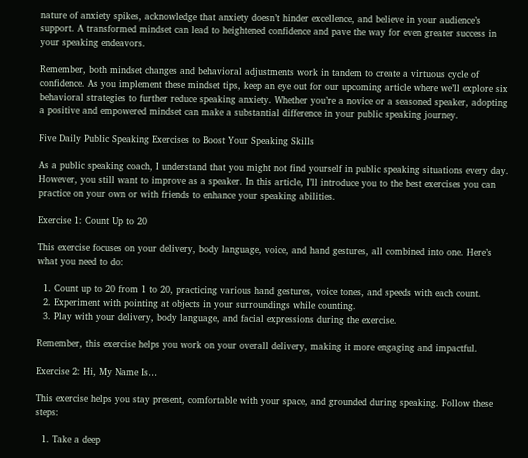nature of anxiety spikes, acknowledge that anxiety doesn’t hinder excellence, and believe in your audience’s support. A transformed mindset can lead to heightened confidence and pave the way for even greater success in your speaking endeavors.

Remember, both mindset changes and behavioral adjustments work in tandem to create a virtuous cycle of confidence. As you implement these mindset tips, keep an eye out for our upcoming article where we’ll explore six behavioral strategies to further reduce speaking anxiety. Whether you’re a novice or a seasoned speaker, adopting a positive and empowered mindset can make a substantial difference in your public speaking journey.

Five Daily Public Speaking Exercises to Boost Your Speaking Skills

As a public speaking coach, I understand that you might not find yourself in public speaking situations every day. However, you still want to improve as a speaker. In this article, I’ll introduce you to the best exercises you can practice on your own or with friends to enhance your speaking abilities.

Exercise 1: Count Up to 20

This exercise focuses on your delivery, body language, voice, and hand gestures, all combined into one. Here’s what you need to do:

  1. Count up to 20 from 1 to 20, practicing various hand gestures, voice tones, and speeds with each count.
  2. Experiment with pointing at objects in your surroundings while counting.
  3. Play with your delivery, body language, and facial expressions during the exercise.

Remember, this exercise helps you work on your overall delivery, making it more engaging and impactful.

Exercise 2: Hi, My Name Is…

This exercise helps you stay present, comfortable with your space, and grounded during speaking. Follow these steps:

  1. Take a deep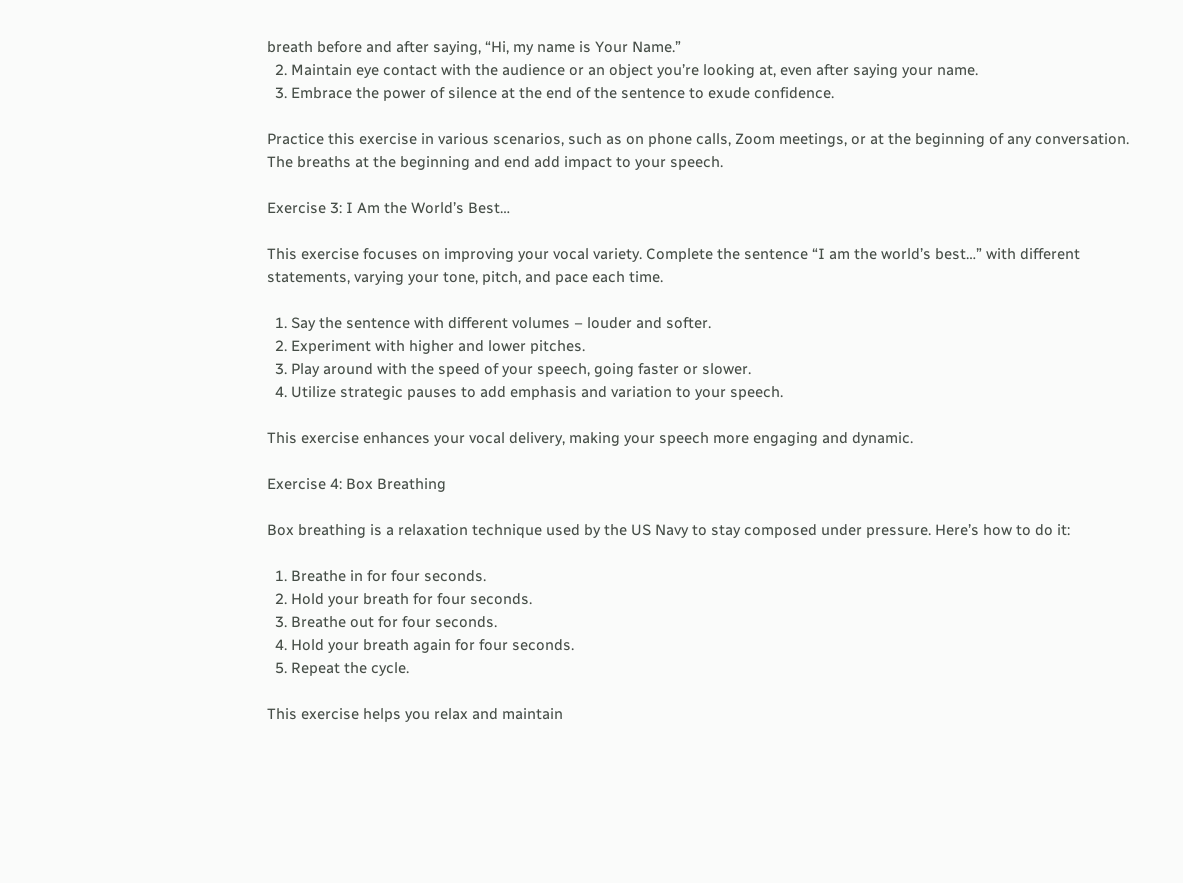breath before and after saying, “Hi, my name is Your Name.”
  2. Maintain eye contact with the audience or an object you’re looking at, even after saying your name.
  3. Embrace the power of silence at the end of the sentence to exude confidence.

Practice this exercise in various scenarios, such as on phone calls, Zoom meetings, or at the beginning of any conversation. The breaths at the beginning and end add impact to your speech.

Exercise 3: I Am the World’s Best…

This exercise focuses on improving your vocal variety. Complete the sentence “I am the world’s best…” with different statements, varying your tone, pitch, and pace each time.

  1. Say the sentence with different volumes – louder and softer.
  2. Experiment with higher and lower pitches.
  3. Play around with the speed of your speech, going faster or slower.
  4. Utilize strategic pauses to add emphasis and variation to your speech.

This exercise enhances your vocal delivery, making your speech more engaging and dynamic.

Exercise 4: Box Breathing

Box breathing is a relaxation technique used by the US Navy to stay composed under pressure. Here’s how to do it:

  1. Breathe in for four seconds.
  2. Hold your breath for four seconds.
  3. Breathe out for four seconds.
  4. Hold your breath again for four seconds.
  5. Repeat the cycle.

This exercise helps you relax and maintain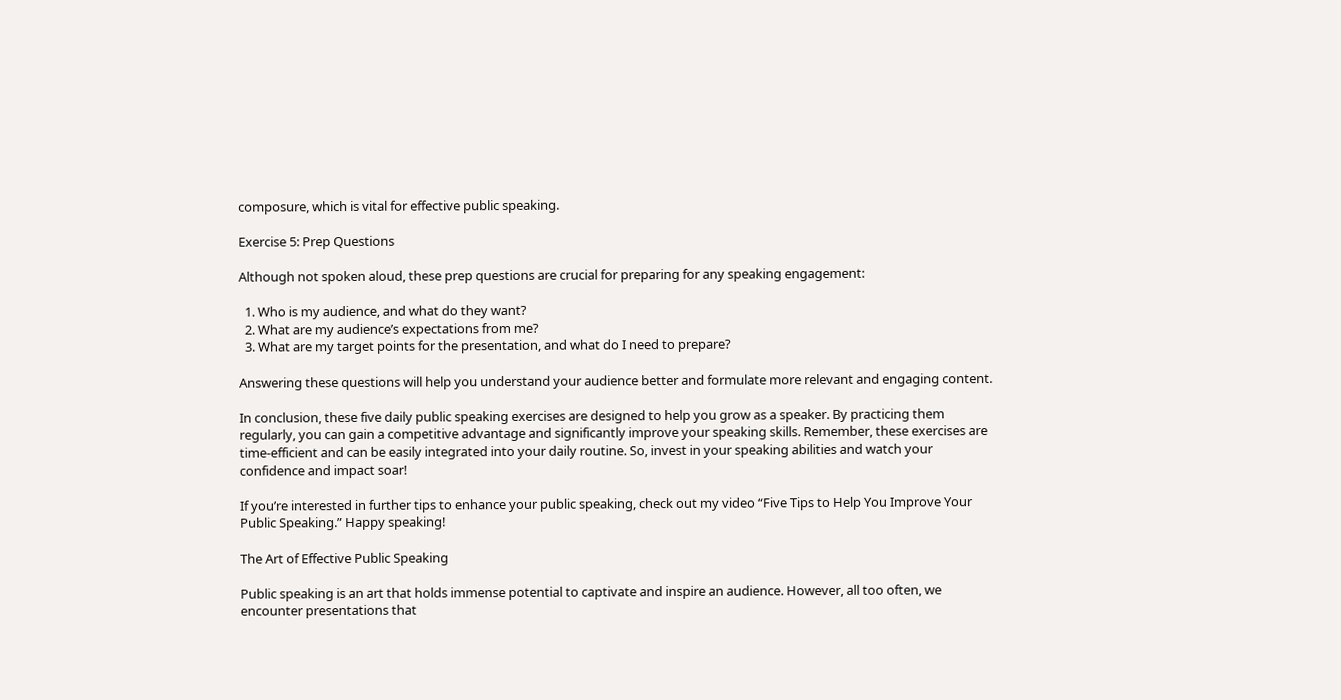composure, which is vital for effective public speaking.

Exercise 5: Prep Questions

Although not spoken aloud, these prep questions are crucial for preparing for any speaking engagement:

  1. Who is my audience, and what do they want?
  2. What are my audience’s expectations from me?
  3. What are my target points for the presentation, and what do I need to prepare?

Answering these questions will help you understand your audience better and formulate more relevant and engaging content.

In conclusion, these five daily public speaking exercises are designed to help you grow as a speaker. By practicing them regularly, you can gain a competitive advantage and significantly improve your speaking skills. Remember, these exercises are time-efficient and can be easily integrated into your daily routine. So, invest in your speaking abilities and watch your confidence and impact soar!

If you’re interested in further tips to enhance your public speaking, check out my video “Five Tips to Help You Improve Your Public Speaking.” Happy speaking!

The Art of Effective Public Speaking

Public speaking is an art that holds immense potential to captivate and inspire an audience. However, all too often, we encounter presentations that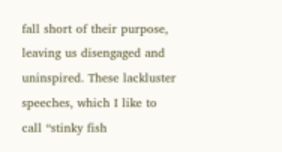fall short of their purpose, leaving us disengaged and uninspired. These lackluster speeches, which I like to call “stinky fish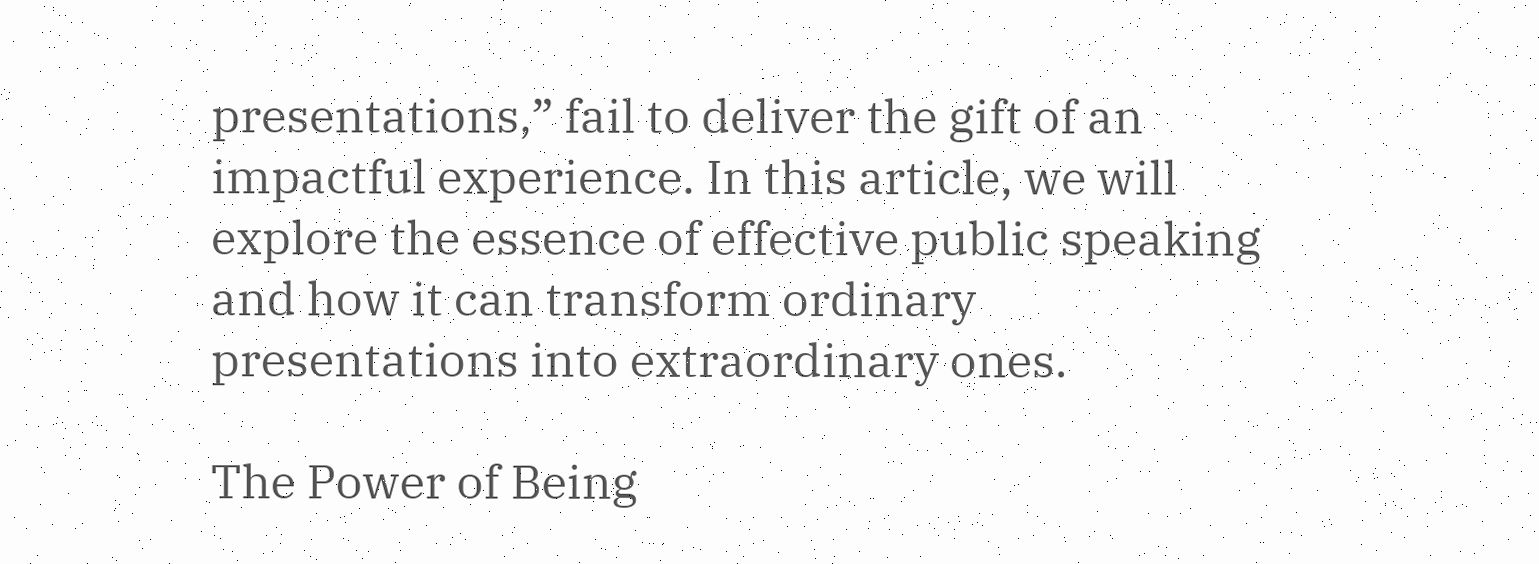presentations,” fail to deliver the gift of an impactful experience. In this article, we will explore the essence of effective public speaking and how it can transform ordinary presentations into extraordinary ones.

The Power of Being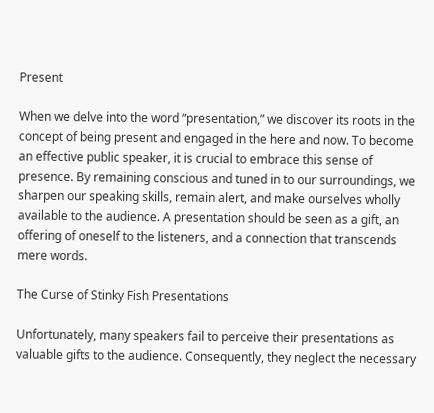Present

When we delve into the word “presentation,” we discover its roots in the concept of being present and engaged in the here and now. To become an effective public speaker, it is crucial to embrace this sense of presence. By remaining conscious and tuned in to our surroundings, we sharpen our speaking skills, remain alert, and make ourselves wholly available to the audience. A presentation should be seen as a gift, an offering of oneself to the listeners, and a connection that transcends mere words.

The Curse of Stinky Fish Presentations

Unfortunately, many speakers fail to perceive their presentations as valuable gifts to the audience. Consequently, they neglect the necessary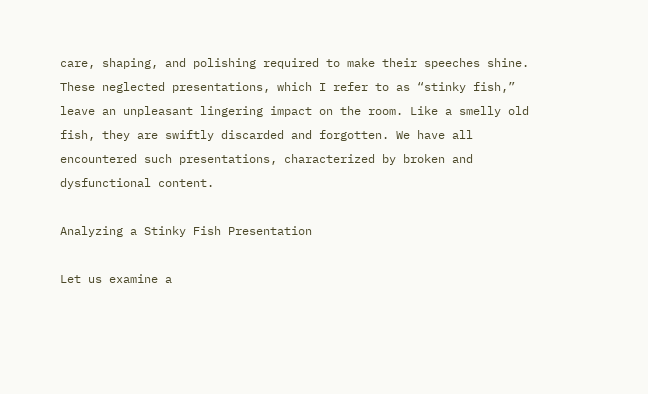care, shaping, and polishing required to make their speeches shine. These neglected presentations, which I refer to as “stinky fish,” leave an unpleasant lingering impact on the room. Like a smelly old fish, they are swiftly discarded and forgotten. We have all encountered such presentations, characterized by broken and dysfunctional content.

Analyzing a Stinky Fish Presentation

Let us examine a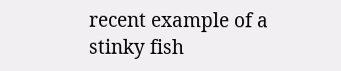recent example of a stinky fish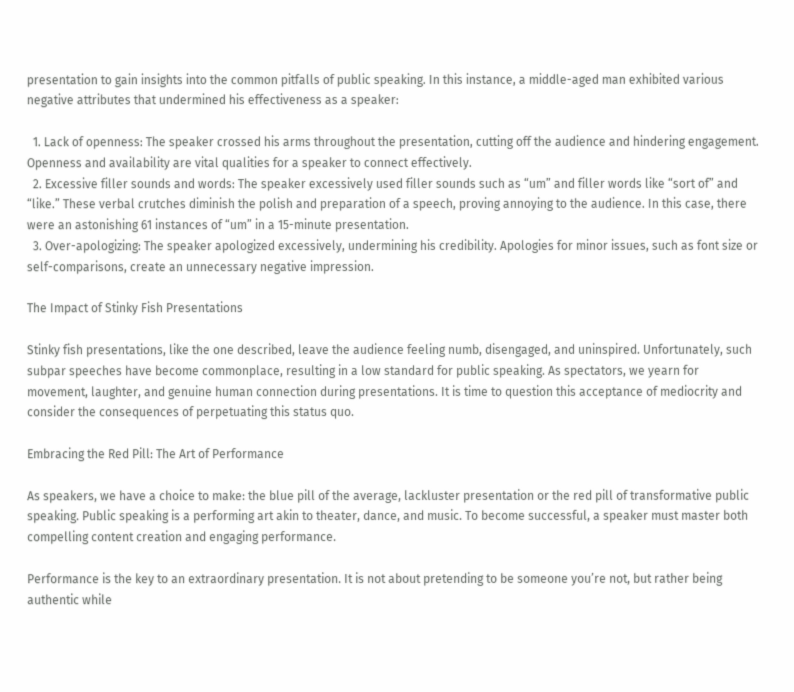presentation to gain insights into the common pitfalls of public speaking. In this instance, a middle-aged man exhibited various negative attributes that undermined his effectiveness as a speaker:

  1. Lack of openness: The speaker crossed his arms throughout the presentation, cutting off the audience and hindering engagement. Openness and availability are vital qualities for a speaker to connect effectively.
  2. Excessive filler sounds and words: The speaker excessively used filler sounds such as “um” and filler words like “sort of” and “like.” These verbal crutches diminish the polish and preparation of a speech, proving annoying to the audience. In this case, there were an astonishing 61 instances of “um” in a 15-minute presentation.
  3. Over-apologizing: The speaker apologized excessively, undermining his credibility. Apologies for minor issues, such as font size or self-comparisons, create an unnecessary negative impression.

The Impact of Stinky Fish Presentations

Stinky fish presentations, like the one described, leave the audience feeling numb, disengaged, and uninspired. Unfortunately, such subpar speeches have become commonplace, resulting in a low standard for public speaking. As spectators, we yearn for movement, laughter, and genuine human connection during presentations. It is time to question this acceptance of mediocrity and consider the consequences of perpetuating this status quo.

Embracing the Red Pill: The Art of Performance

As speakers, we have a choice to make: the blue pill of the average, lackluster presentation or the red pill of transformative public speaking. Public speaking is a performing art akin to theater, dance, and music. To become successful, a speaker must master both compelling content creation and engaging performance.

Performance is the key to an extraordinary presentation. It is not about pretending to be someone you’re not, but rather being authentic while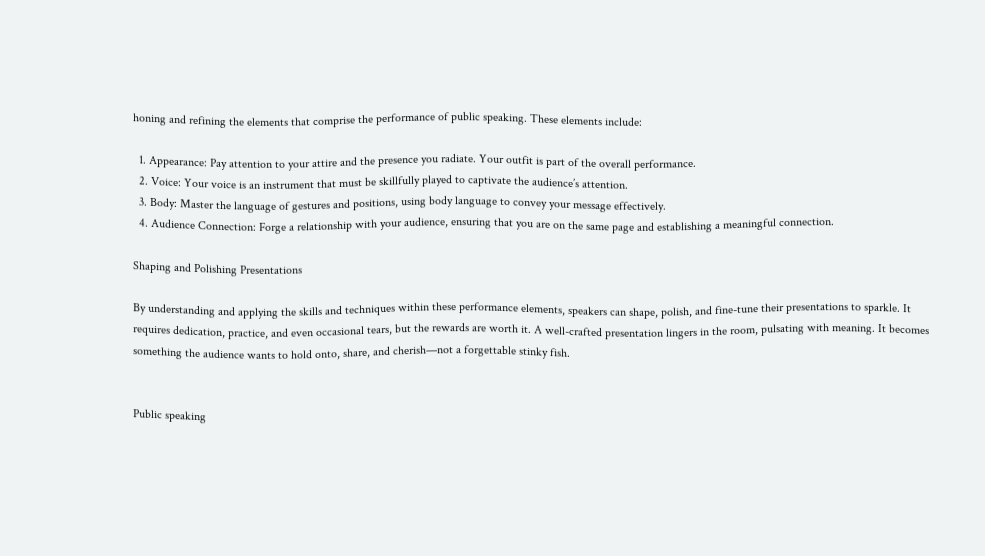honing and refining the elements that comprise the performance of public speaking. These elements include:

  1. Appearance: Pay attention to your attire and the presence you radiate. Your outfit is part of the overall performance.
  2. Voice: Your voice is an instrument that must be skillfully played to captivate the audience’s attention.
  3. Body: Master the language of gestures and positions, using body language to convey your message effectively.
  4. Audience Connection: Forge a relationship with your audience, ensuring that you are on the same page and establishing a meaningful connection.

Shaping and Polishing Presentations

By understanding and applying the skills and techniques within these performance elements, speakers can shape, polish, and fine-tune their presentations to sparkle. It requires dedication, practice, and even occasional tears, but the rewards are worth it. A well-crafted presentation lingers in the room, pulsating with meaning. It becomes something the audience wants to hold onto, share, and cherish—not a forgettable stinky fish.


Public speaking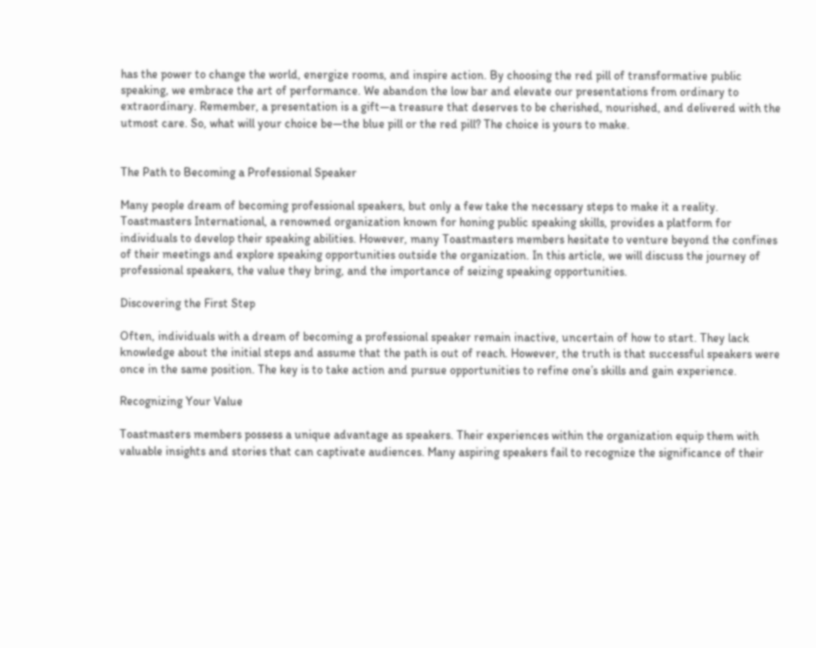has the power to change the world, energize rooms, and inspire action. By choosing the red pill of transformative public speaking, we embrace the art of performance. We abandon the low bar and elevate our presentations from ordinary to extraordinary. Remember, a presentation is a gift—a treasure that deserves to be cherished, nourished, and delivered with the utmost care. So, what will your choice be—the blue pill or the red pill? The choice is yours to make.


The Path to Becoming a Professional Speaker

Many people dream of becoming professional speakers, but only a few take the necessary steps to make it a reality. Toastmasters International, a renowned organization known for honing public speaking skills, provides a platform for individuals to develop their speaking abilities. However, many Toastmasters members hesitate to venture beyond the confines of their meetings and explore speaking opportunities outside the organization. In this article, we will discuss the journey of professional speakers, the value they bring, and the importance of seizing speaking opportunities.

Discovering the First Step

Often, individuals with a dream of becoming a professional speaker remain inactive, uncertain of how to start. They lack knowledge about the initial steps and assume that the path is out of reach. However, the truth is that successful speakers were once in the same position. The key is to take action and pursue opportunities to refine one’s skills and gain experience.

Recognizing Your Value

Toastmasters members possess a unique advantage as speakers. Their experiences within the organization equip them with valuable insights and stories that can captivate audiences. Many aspiring speakers fail to recognize the significance of their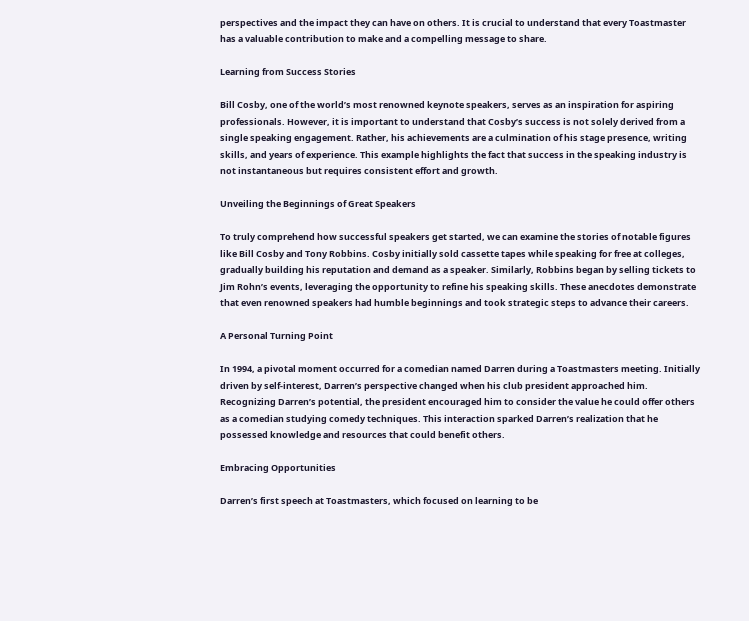perspectives and the impact they can have on others. It is crucial to understand that every Toastmaster has a valuable contribution to make and a compelling message to share.

Learning from Success Stories

Bill Cosby, one of the world’s most renowned keynote speakers, serves as an inspiration for aspiring professionals. However, it is important to understand that Cosby’s success is not solely derived from a single speaking engagement. Rather, his achievements are a culmination of his stage presence, writing skills, and years of experience. This example highlights the fact that success in the speaking industry is not instantaneous but requires consistent effort and growth.

Unveiling the Beginnings of Great Speakers

To truly comprehend how successful speakers get started, we can examine the stories of notable figures like Bill Cosby and Tony Robbins. Cosby initially sold cassette tapes while speaking for free at colleges, gradually building his reputation and demand as a speaker. Similarly, Robbins began by selling tickets to Jim Rohn’s events, leveraging the opportunity to refine his speaking skills. These anecdotes demonstrate that even renowned speakers had humble beginnings and took strategic steps to advance their careers.

A Personal Turning Point

In 1994, a pivotal moment occurred for a comedian named Darren during a Toastmasters meeting. Initially driven by self-interest, Darren’s perspective changed when his club president approached him. Recognizing Darren’s potential, the president encouraged him to consider the value he could offer others as a comedian studying comedy techniques. This interaction sparked Darren’s realization that he possessed knowledge and resources that could benefit others.

Embracing Opportunities

Darren’s first speech at Toastmasters, which focused on learning to be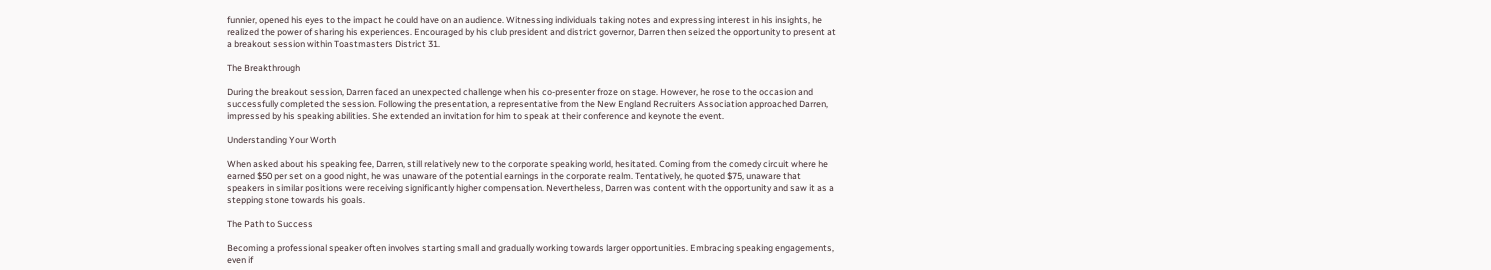funnier, opened his eyes to the impact he could have on an audience. Witnessing individuals taking notes and expressing interest in his insights, he realized the power of sharing his experiences. Encouraged by his club president and district governor, Darren then seized the opportunity to present at a breakout session within Toastmasters District 31.

The Breakthrough

During the breakout session, Darren faced an unexpected challenge when his co-presenter froze on stage. However, he rose to the occasion and successfully completed the session. Following the presentation, a representative from the New England Recruiters Association approached Darren, impressed by his speaking abilities. She extended an invitation for him to speak at their conference and keynote the event.

Understanding Your Worth

When asked about his speaking fee, Darren, still relatively new to the corporate speaking world, hesitated. Coming from the comedy circuit where he earned $50 per set on a good night, he was unaware of the potential earnings in the corporate realm. Tentatively, he quoted $75, unaware that speakers in similar positions were receiving significantly higher compensation. Nevertheless, Darren was content with the opportunity and saw it as a stepping stone towards his goals.

The Path to Success

Becoming a professional speaker often involves starting small and gradually working towards larger opportunities. Embracing speaking engagements, even if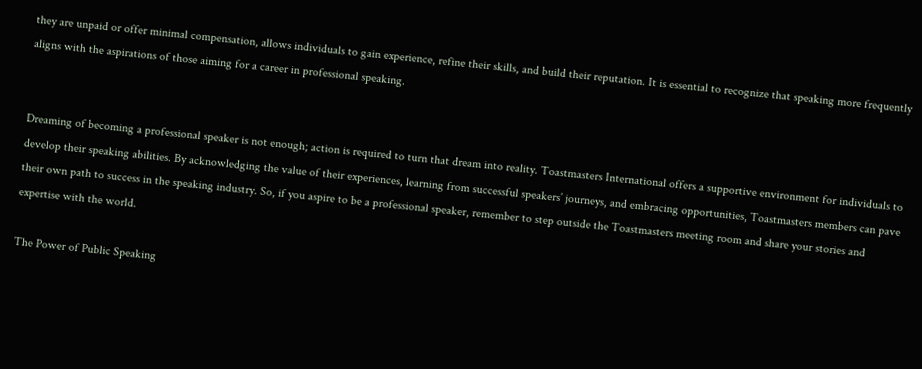they are unpaid or offer minimal compensation, allows individuals to gain experience, refine their skills, and build their reputation. It is essential to recognize that speaking more frequently aligns with the aspirations of those aiming for a career in professional speaking.


Dreaming of becoming a professional speaker is not enough; action is required to turn that dream into reality. Toastmasters International offers a supportive environment for individuals to develop their speaking abilities. By acknowledging the value of their experiences, learning from successful speakers’ journeys, and embracing opportunities, Toastmasters members can pave their own path to success in the speaking industry. So, if you aspire to be a professional speaker, remember to step outside the Toastmasters meeting room and share your stories and expertise with the world.

The Power of Public Speaking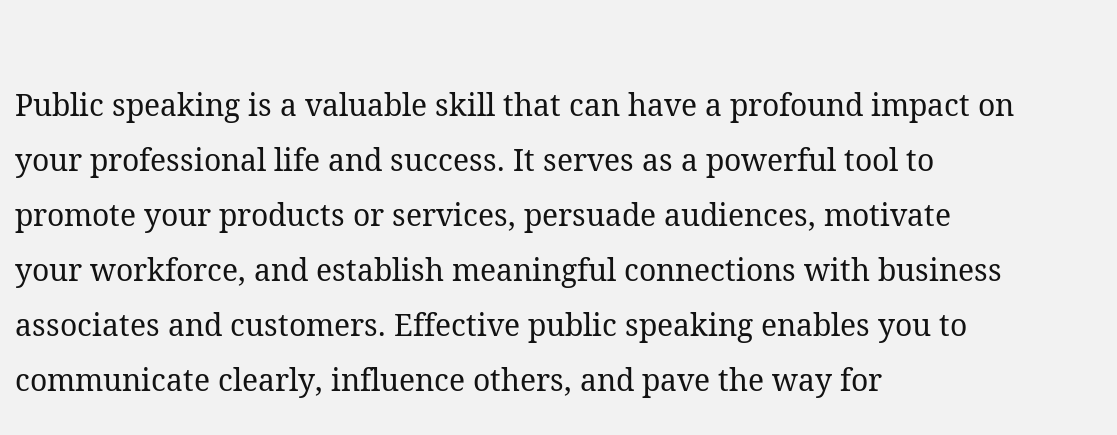Public speaking is a valuable skill that can have a profound impact on your professional life and success. It serves as a powerful tool to promote your products or services, persuade audiences, motivate your workforce, and establish meaningful connections with business associates and customers. Effective public speaking enables you to communicate clearly, influence others, and pave the way for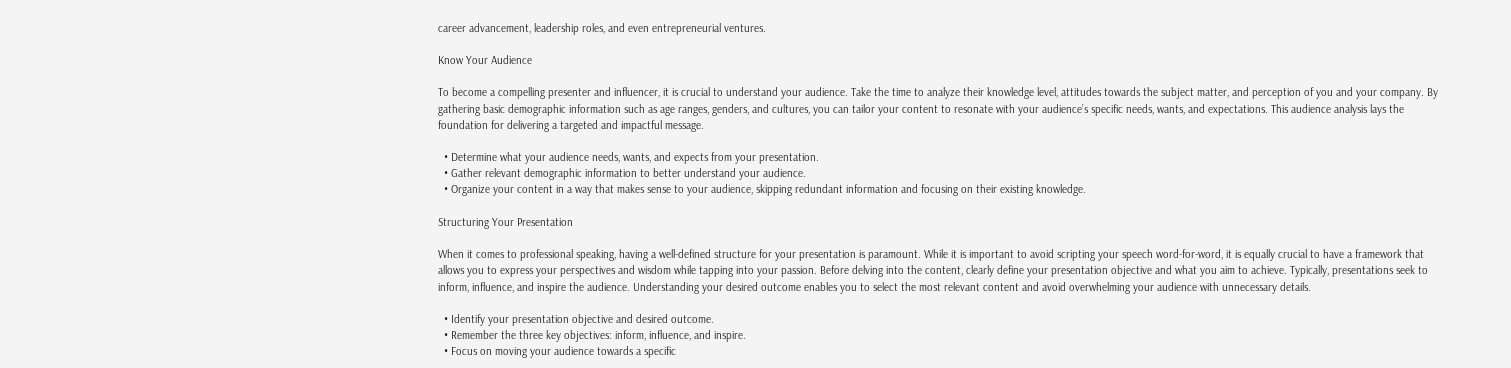career advancement, leadership roles, and even entrepreneurial ventures.

Know Your Audience

To become a compelling presenter and influencer, it is crucial to understand your audience. Take the time to analyze their knowledge level, attitudes towards the subject matter, and perception of you and your company. By gathering basic demographic information such as age ranges, genders, and cultures, you can tailor your content to resonate with your audience’s specific needs, wants, and expectations. This audience analysis lays the foundation for delivering a targeted and impactful message.

  • Determine what your audience needs, wants, and expects from your presentation.
  • Gather relevant demographic information to better understand your audience.
  • Organize your content in a way that makes sense to your audience, skipping redundant information and focusing on their existing knowledge.

Structuring Your Presentation

When it comes to professional speaking, having a well-defined structure for your presentation is paramount. While it is important to avoid scripting your speech word-for-word, it is equally crucial to have a framework that allows you to express your perspectives and wisdom while tapping into your passion. Before delving into the content, clearly define your presentation objective and what you aim to achieve. Typically, presentations seek to inform, influence, and inspire the audience. Understanding your desired outcome enables you to select the most relevant content and avoid overwhelming your audience with unnecessary details.

  • Identify your presentation objective and desired outcome.
  • Remember the three key objectives: inform, influence, and inspire.
  • Focus on moving your audience towards a specific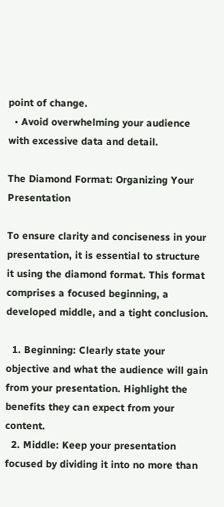point of change.
  • Avoid overwhelming your audience with excessive data and detail.

The Diamond Format: Organizing Your Presentation

To ensure clarity and conciseness in your presentation, it is essential to structure it using the diamond format. This format comprises a focused beginning, a developed middle, and a tight conclusion.

  1. Beginning: Clearly state your objective and what the audience will gain from your presentation. Highlight the benefits they can expect from your content.
  2. Middle: Keep your presentation focused by dividing it into no more than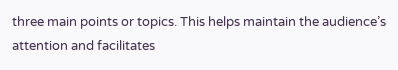three main points or topics. This helps maintain the audience’s attention and facilitates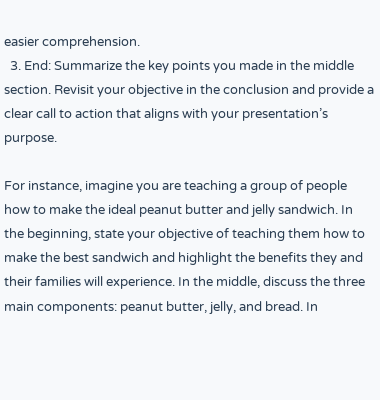easier comprehension.
  3. End: Summarize the key points you made in the middle section. Revisit your objective in the conclusion and provide a clear call to action that aligns with your presentation’s purpose.

For instance, imagine you are teaching a group of people how to make the ideal peanut butter and jelly sandwich. In the beginning, state your objective of teaching them how to make the best sandwich and highlight the benefits they and their families will experience. In the middle, discuss the three main components: peanut butter, jelly, and bread. In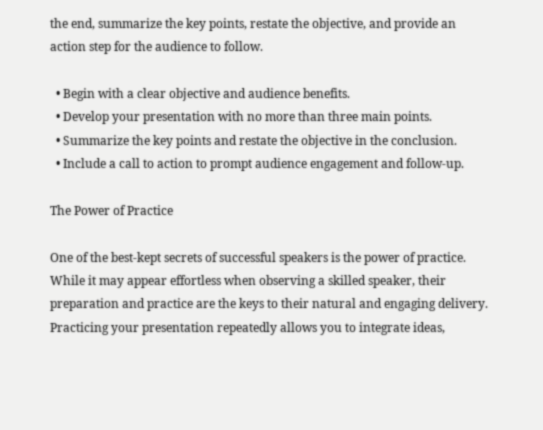the end, summarize the key points, restate the objective, and provide an action step for the audience to follow.

  • Begin with a clear objective and audience benefits.
  • Develop your presentation with no more than three main points.
  • Summarize the key points and restate the objective in the conclusion.
  • Include a call to action to prompt audience engagement and follow-up.

The Power of Practice

One of the best-kept secrets of successful speakers is the power of practice. While it may appear effortless when observing a skilled speaker, their preparation and practice are the keys to their natural and engaging delivery. Practicing your presentation repeatedly allows you to integrate ideas,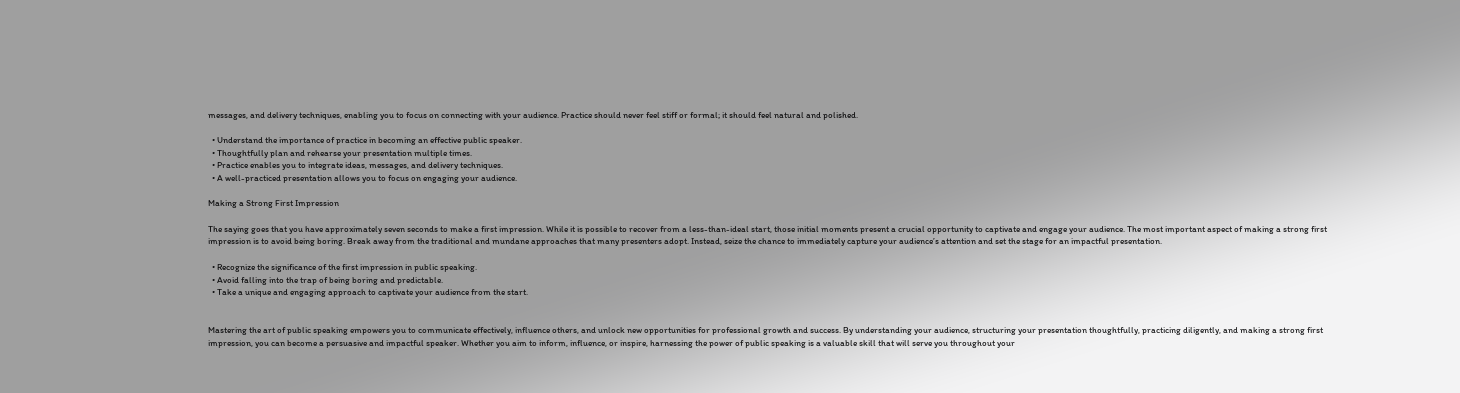messages, and delivery techniques, enabling you to focus on connecting with your audience. Practice should never feel stiff or formal; it should feel natural and polished.

  • Understand the importance of practice in becoming an effective public speaker.
  • Thoughtfully plan and rehearse your presentation multiple times.
  • Practice enables you to integrate ideas, messages, and delivery techniques.
  • A well-practiced presentation allows you to focus on engaging your audience.

Making a Strong First Impression

The saying goes that you have approximately seven seconds to make a first impression. While it is possible to recover from a less-than-ideal start, those initial moments present a crucial opportunity to captivate and engage your audience. The most important aspect of making a strong first impression is to avoid being boring. Break away from the traditional and mundane approaches that many presenters adopt. Instead, seize the chance to immediately capture your audience’s attention and set the stage for an impactful presentation.

  • Recognize the significance of the first impression in public speaking.
  • Avoid falling into the trap of being boring and predictable.
  • Take a unique and engaging approach to captivate your audience from the start.


Mastering the art of public speaking empowers you to communicate effectively, influence others, and unlock new opportunities for professional growth and success. By understanding your audience, structuring your presentation thoughtfully, practicing diligently, and making a strong first impression, you can become a persuasive and impactful speaker. Whether you aim to inform, influence, or inspire, harnessing the power of public speaking is a valuable skill that will serve you throughout your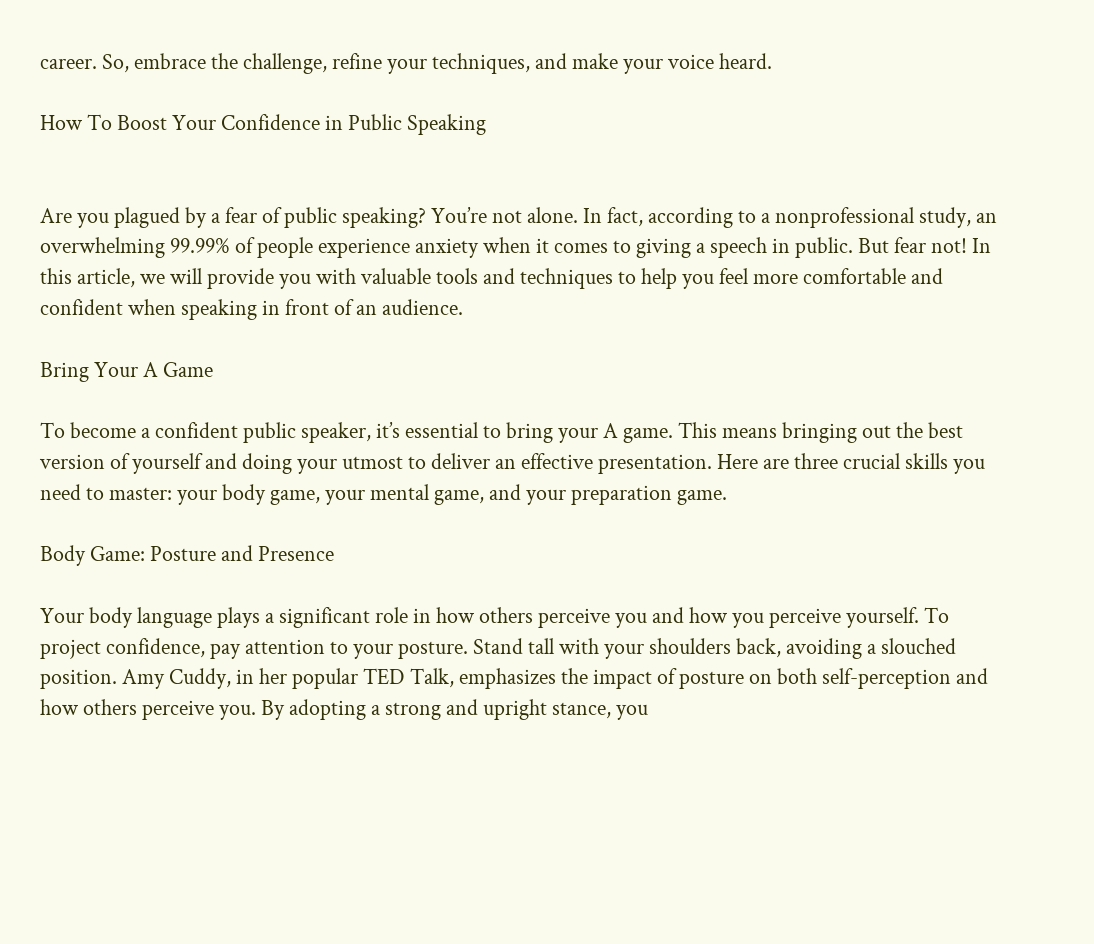career. So, embrace the challenge, refine your techniques, and make your voice heard.

How To Boost Your Confidence in Public Speaking


Are you plagued by a fear of public speaking? You’re not alone. In fact, according to a nonprofessional study, an overwhelming 99.99% of people experience anxiety when it comes to giving a speech in public. But fear not! In this article, we will provide you with valuable tools and techniques to help you feel more comfortable and confident when speaking in front of an audience.

Bring Your A Game

To become a confident public speaker, it’s essential to bring your A game. This means bringing out the best version of yourself and doing your utmost to deliver an effective presentation. Here are three crucial skills you need to master: your body game, your mental game, and your preparation game.

Body Game: Posture and Presence

Your body language plays a significant role in how others perceive you and how you perceive yourself. To project confidence, pay attention to your posture. Stand tall with your shoulders back, avoiding a slouched position. Amy Cuddy, in her popular TED Talk, emphasizes the impact of posture on both self-perception and how others perceive you. By adopting a strong and upright stance, you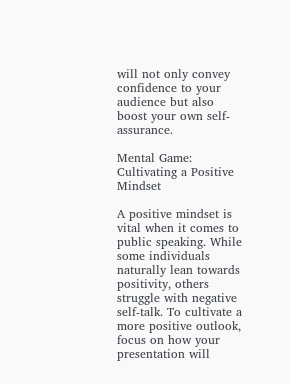will not only convey confidence to your audience but also boost your own self-assurance.

Mental Game: Cultivating a Positive Mindset

A positive mindset is vital when it comes to public speaking. While some individuals naturally lean towards positivity, others struggle with negative self-talk. To cultivate a more positive outlook, focus on how your presentation will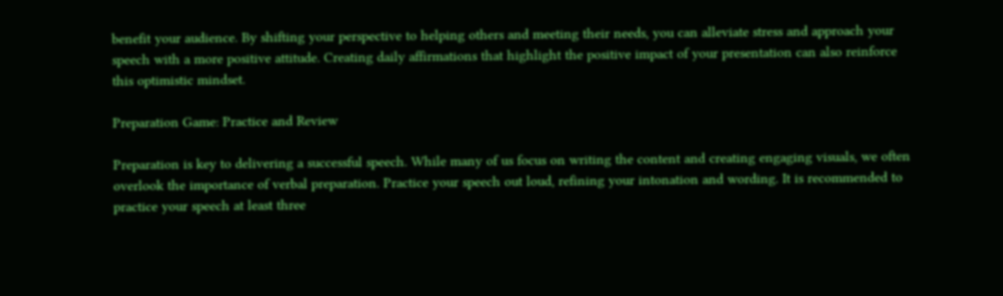benefit your audience. By shifting your perspective to helping others and meeting their needs, you can alleviate stress and approach your speech with a more positive attitude. Creating daily affirmations that highlight the positive impact of your presentation can also reinforce this optimistic mindset.

Preparation Game: Practice and Review

Preparation is key to delivering a successful speech. While many of us focus on writing the content and creating engaging visuals, we often overlook the importance of verbal preparation. Practice your speech out loud, refining your intonation and wording. It is recommended to practice your speech at least three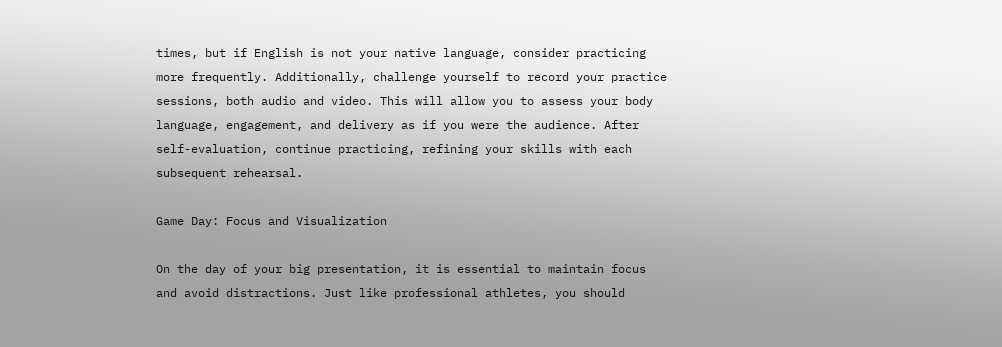times, but if English is not your native language, consider practicing more frequently. Additionally, challenge yourself to record your practice sessions, both audio and video. This will allow you to assess your body language, engagement, and delivery as if you were the audience. After self-evaluation, continue practicing, refining your skills with each subsequent rehearsal.

Game Day: Focus and Visualization

On the day of your big presentation, it is essential to maintain focus and avoid distractions. Just like professional athletes, you should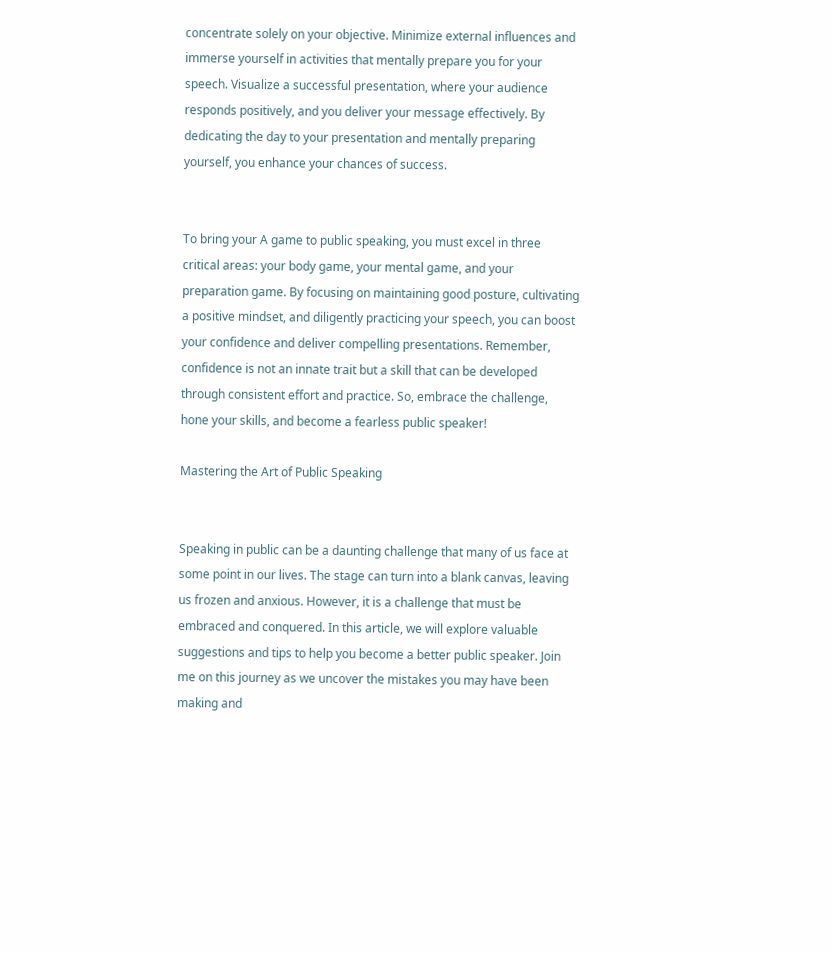concentrate solely on your objective. Minimize external influences and immerse yourself in activities that mentally prepare you for your speech. Visualize a successful presentation, where your audience responds positively, and you deliver your message effectively. By dedicating the day to your presentation and mentally preparing yourself, you enhance your chances of success.


To bring your A game to public speaking, you must excel in three critical areas: your body game, your mental game, and your preparation game. By focusing on maintaining good posture, cultivating a positive mindset, and diligently practicing your speech, you can boost your confidence and deliver compelling presentations. Remember, confidence is not an innate trait but a skill that can be developed through consistent effort and practice. So, embrace the challenge, hone your skills, and become a fearless public speaker!

Mastering the Art of Public Speaking


Speaking in public can be a daunting challenge that many of us face at some point in our lives. The stage can turn into a blank canvas, leaving us frozen and anxious. However, it is a challenge that must be embraced and conquered. In this article, we will explore valuable suggestions and tips to help you become a better public speaker. Join me on this journey as we uncover the mistakes you may have been making and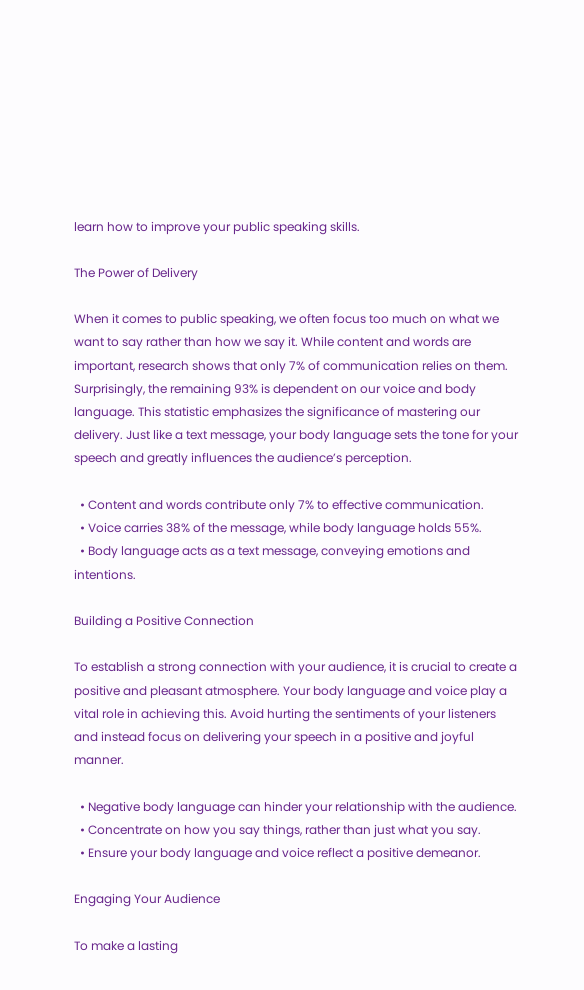learn how to improve your public speaking skills.

The Power of Delivery

When it comes to public speaking, we often focus too much on what we want to say rather than how we say it. While content and words are important, research shows that only 7% of communication relies on them. Surprisingly, the remaining 93% is dependent on our voice and body language. This statistic emphasizes the significance of mastering our delivery. Just like a text message, your body language sets the tone for your speech and greatly influences the audience’s perception.

  • Content and words contribute only 7% to effective communication.
  • Voice carries 38% of the message, while body language holds 55%.
  • Body language acts as a text message, conveying emotions and intentions.

Building a Positive Connection

To establish a strong connection with your audience, it is crucial to create a positive and pleasant atmosphere. Your body language and voice play a vital role in achieving this. Avoid hurting the sentiments of your listeners and instead focus on delivering your speech in a positive and joyful manner.

  • Negative body language can hinder your relationship with the audience.
  • Concentrate on how you say things, rather than just what you say.
  • Ensure your body language and voice reflect a positive demeanor.

Engaging Your Audience

To make a lasting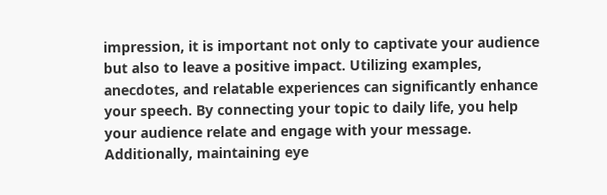impression, it is important not only to captivate your audience but also to leave a positive impact. Utilizing examples, anecdotes, and relatable experiences can significantly enhance your speech. By connecting your topic to daily life, you help your audience relate and engage with your message. Additionally, maintaining eye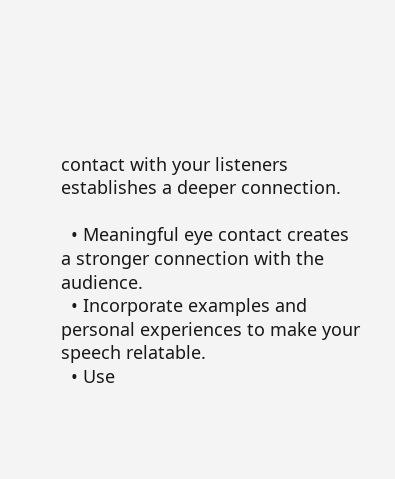contact with your listeners establishes a deeper connection.

  • Meaningful eye contact creates a stronger connection with the audience.
  • Incorporate examples and personal experiences to make your speech relatable.
  • Use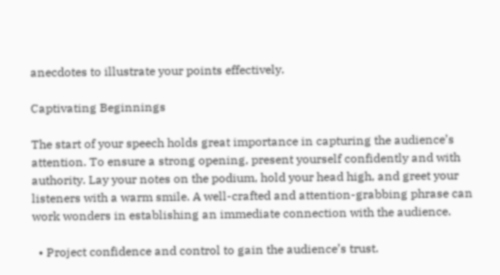anecdotes to illustrate your points effectively.

Captivating Beginnings

The start of your speech holds great importance in capturing the audience’s attention. To ensure a strong opening, present yourself confidently and with authority. Lay your notes on the podium, hold your head high, and greet your listeners with a warm smile. A well-crafted and attention-grabbing phrase can work wonders in establishing an immediate connection with the audience.

  • Project confidence and control to gain the audience’s trust.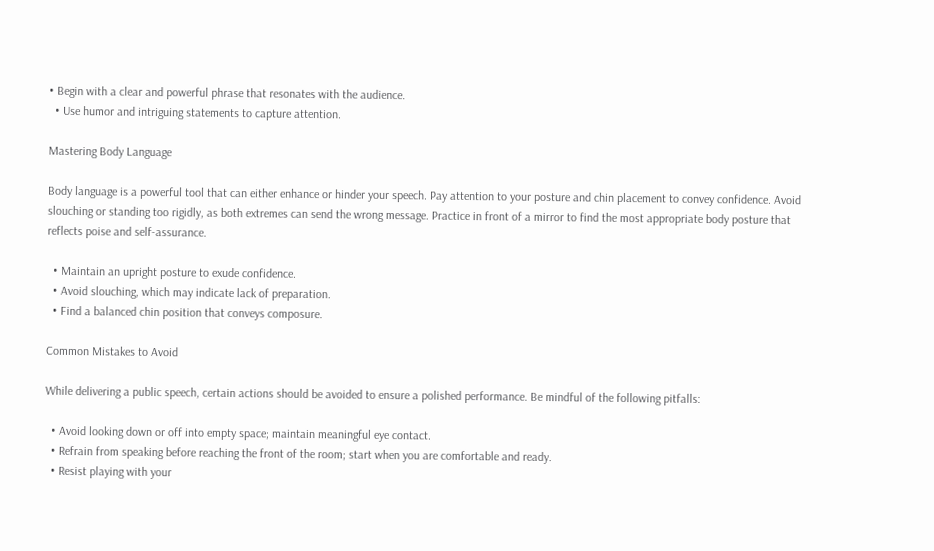• Begin with a clear and powerful phrase that resonates with the audience.
  • Use humor and intriguing statements to capture attention.

Mastering Body Language

Body language is a powerful tool that can either enhance or hinder your speech. Pay attention to your posture and chin placement to convey confidence. Avoid slouching or standing too rigidly, as both extremes can send the wrong message. Practice in front of a mirror to find the most appropriate body posture that reflects poise and self-assurance.

  • Maintain an upright posture to exude confidence.
  • Avoid slouching, which may indicate lack of preparation.
  • Find a balanced chin position that conveys composure.

Common Mistakes to Avoid

While delivering a public speech, certain actions should be avoided to ensure a polished performance. Be mindful of the following pitfalls:

  • Avoid looking down or off into empty space; maintain meaningful eye contact.
  • Refrain from speaking before reaching the front of the room; start when you are comfortable and ready.
  • Resist playing with your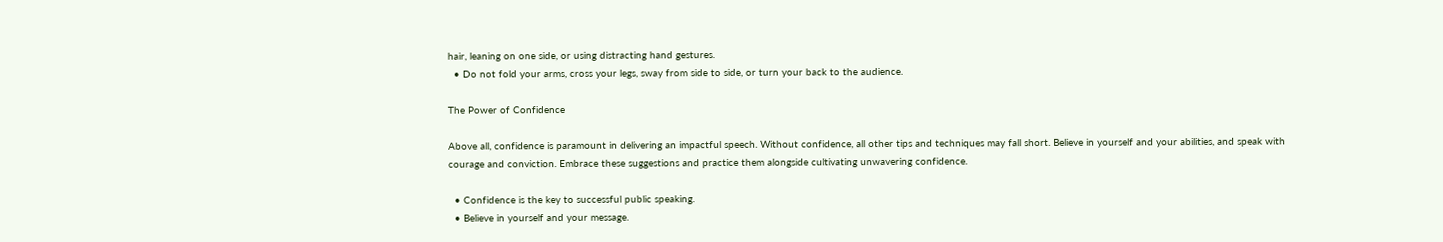hair, leaning on one side, or using distracting hand gestures.
  • Do not fold your arms, cross your legs, sway from side to side, or turn your back to the audience.

The Power of Confidence

Above all, confidence is paramount in delivering an impactful speech. Without confidence, all other tips and techniques may fall short. Believe in yourself and your abilities, and speak with courage and conviction. Embrace these suggestions and practice them alongside cultivating unwavering confidence.

  • Confidence is the key to successful public speaking.
  • Believe in yourself and your message.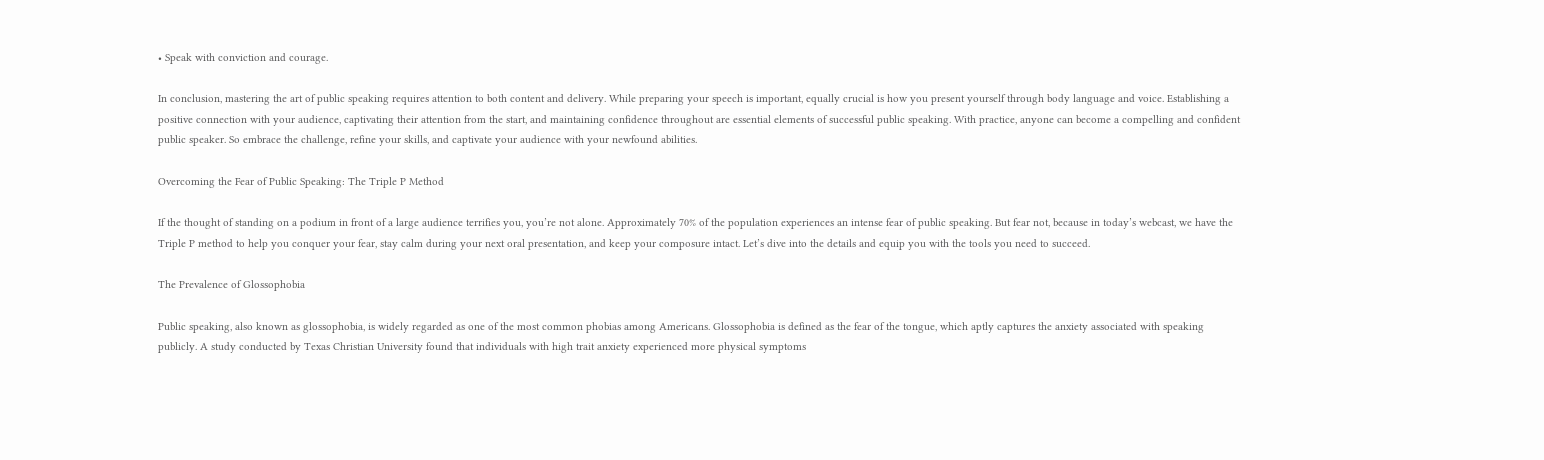• Speak with conviction and courage.

In conclusion, mastering the art of public speaking requires attention to both content and delivery. While preparing your speech is important, equally crucial is how you present yourself through body language and voice. Establishing a positive connection with your audience, captivating their attention from the start, and maintaining confidence throughout are essential elements of successful public speaking. With practice, anyone can become a compelling and confident public speaker. So embrace the challenge, refine your skills, and captivate your audience with your newfound abilities.

Overcoming the Fear of Public Speaking: The Triple P Method

If the thought of standing on a podium in front of a large audience terrifies you, you’re not alone. Approximately 70% of the population experiences an intense fear of public speaking. But fear not, because in today’s webcast, we have the Triple P method to help you conquer your fear, stay calm during your next oral presentation, and keep your composure intact. Let’s dive into the details and equip you with the tools you need to succeed.

The Prevalence of Glossophobia

Public speaking, also known as glossophobia, is widely regarded as one of the most common phobias among Americans. Glossophobia is defined as the fear of the tongue, which aptly captures the anxiety associated with speaking publicly. A study conducted by Texas Christian University found that individuals with high trait anxiety experienced more physical symptoms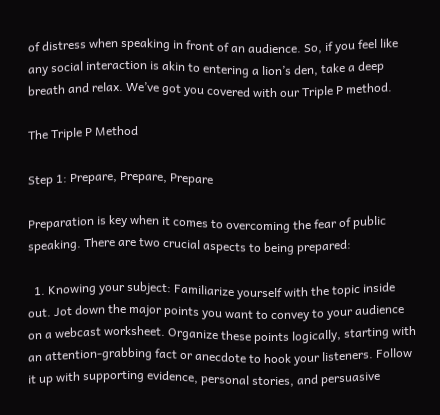of distress when speaking in front of an audience. So, if you feel like any social interaction is akin to entering a lion’s den, take a deep breath and relax. We’ve got you covered with our Triple P method.

The Triple P Method

Step 1: Prepare, Prepare, Prepare

Preparation is key when it comes to overcoming the fear of public speaking. There are two crucial aspects to being prepared:

  1. Knowing your subject: Familiarize yourself with the topic inside out. Jot down the major points you want to convey to your audience on a webcast worksheet. Organize these points logically, starting with an attention-grabbing fact or anecdote to hook your listeners. Follow it up with supporting evidence, personal stories, and persuasive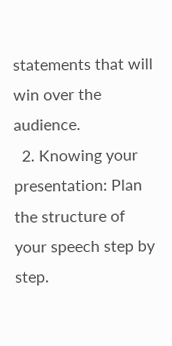statements that will win over the audience.
  2. Knowing your presentation: Plan the structure of your speech step by step.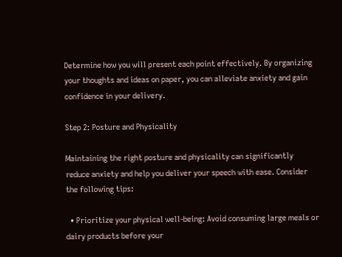Determine how you will present each point effectively. By organizing your thoughts and ideas on paper, you can alleviate anxiety and gain confidence in your delivery.

Step 2: Posture and Physicality

Maintaining the right posture and physicality can significantly reduce anxiety and help you deliver your speech with ease. Consider the following tips:

  • Prioritize your physical well-being: Avoid consuming large meals or dairy products before your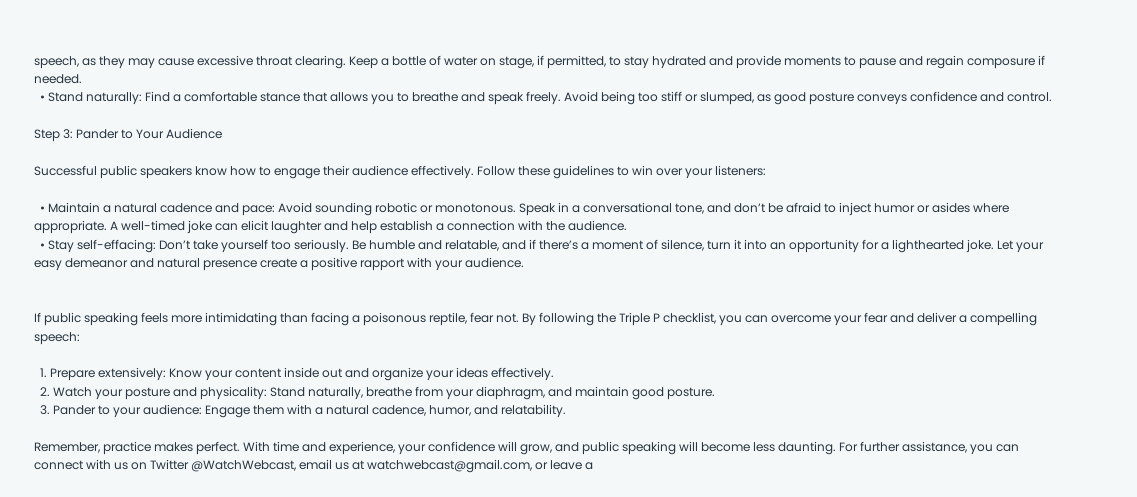speech, as they may cause excessive throat clearing. Keep a bottle of water on stage, if permitted, to stay hydrated and provide moments to pause and regain composure if needed.
  • Stand naturally: Find a comfortable stance that allows you to breathe and speak freely. Avoid being too stiff or slumped, as good posture conveys confidence and control.

Step 3: Pander to Your Audience

Successful public speakers know how to engage their audience effectively. Follow these guidelines to win over your listeners:

  • Maintain a natural cadence and pace: Avoid sounding robotic or monotonous. Speak in a conversational tone, and don’t be afraid to inject humor or asides where appropriate. A well-timed joke can elicit laughter and help establish a connection with the audience.
  • Stay self-effacing: Don’t take yourself too seriously. Be humble and relatable, and if there’s a moment of silence, turn it into an opportunity for a lighthearted joke. Let your easy demeanor and natural presence create a positive rapport with your audience.


If public speaking feels more intimidating than facing a poisonous reptile, fear not. By following the Triple P checklist, you can overcome your fear and deliver a compelling speech:

  1. Prepare extensively: Know your content inside out and organize your ideas effectively.
  2. Watch your posture and physicality: Stand naturally, breathe from your diaphragm, and maintain good posture.
  3. Pander to your audience: Engage them with a natural cadence, humor, and relatability.

Remember, practice makes perfect. With time and experience, your confidence will grow, and public speaking will become less daunting. For further assistance, you can connect with us on Twitter @WatchWebcast, email us at watchwebcast@gmail.com, or leave a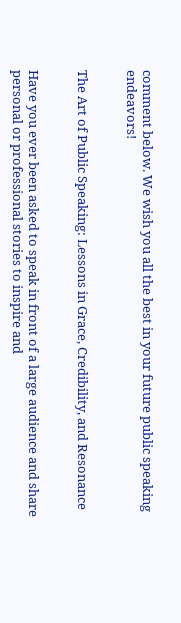comment below. We wish you all the best in your future public speaking endeavors!


The Art of Public Speaking: Lessons in Grace, Credibility, and Resonance


Have you ever been asked to speak in front of a large audience and share personal or professional stories to inspire and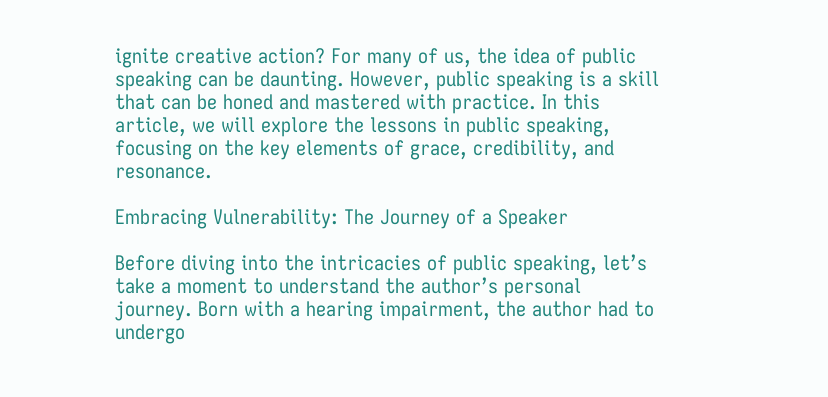ignite creative action? For many of us, the idea of public speaking can be daunting. However, public speaking is a skill that can be honed and mastered with practice. In this article, we will explore the lessons in public speaking, focusing on the key elements of grace, credibility, and resonance.

Embracing Vulnerability: The Journey of a Speaker

Before diving into the intricacies of public speaking, let’s take a moment to understand the author’s personal journey. Born with a hearing impairment, the author had to undergo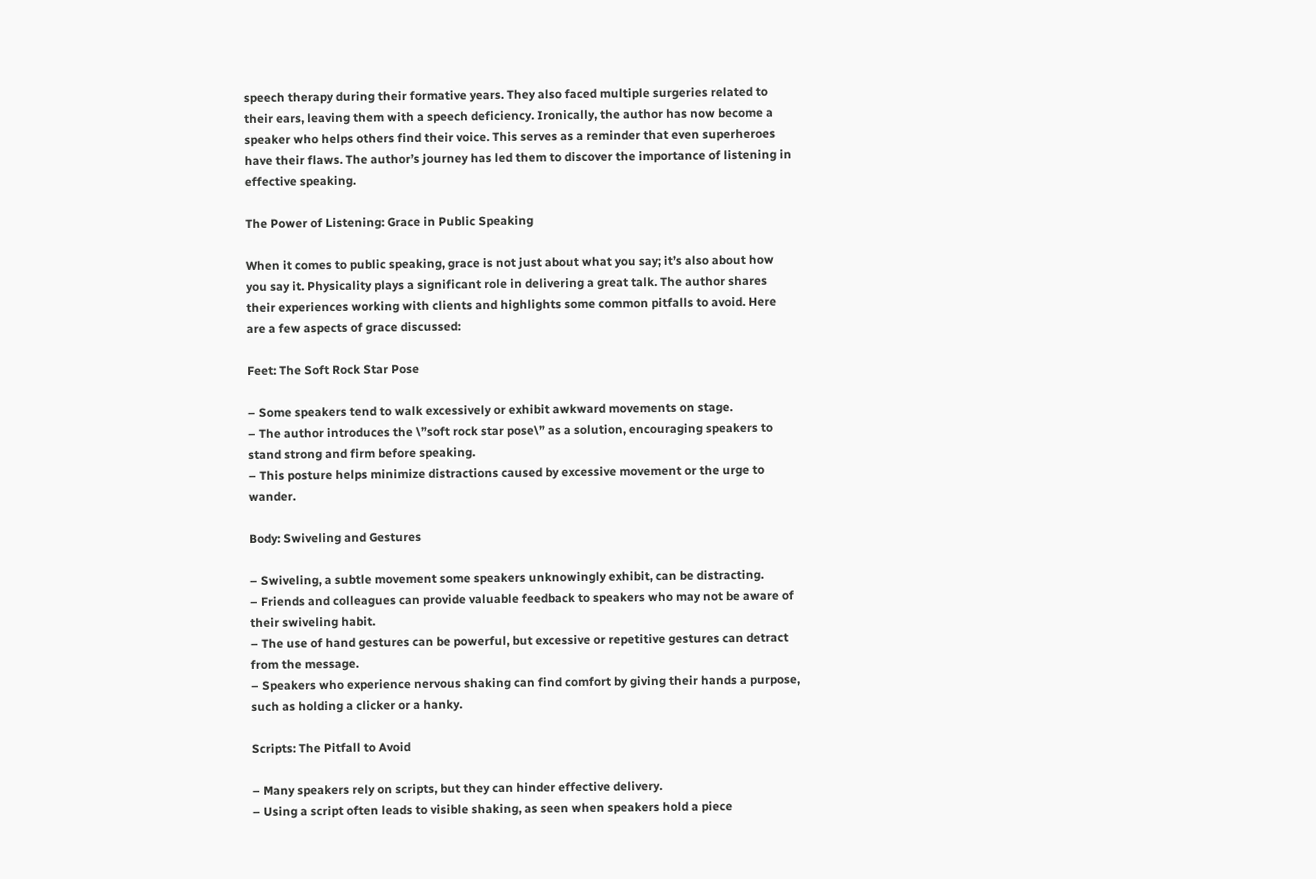speech therapy during their formative years. They also faced multiple surgeries related to their ears, leaving them with a speech deficiency. Ironically, the author has now become a speaker who helps others find their voice. This serves as a reminder that even superheroes have their flaws. The author’s journey has led them to discover the importance of listening in effective speaking.

The Power of Listening: Grace in Public Speaking

When it comes to public speaking, grace is not just about what you say; it’s also about how you say it. Physicality plays a significant role in delivering a great talk. The author shares their experiences working with clients and highlights some common pitfalls to avoid. Here are a few aspects of grace discussed:

Feet: The Soft Rock Star Pose

– Some speakers tend to walk excessively or exhibit awkward movements on stage.
– The author introduces the \”soft rock star pose\” as a solution, encouraging speakers to stand strong and firm before speaking.
– This posture helps minimize distractions caused by excessive movement or the urge to wander.

Body: Swiveling and Gestures

– Swiveling, a subtle movement some speakers unknowingly exhibit, can be distracting.
– Friends and colleagues can provide valuable feedback to speakers who may not be aware of their swiveling habit.
– The use of hand gestures can be powerful, but excessive or repetitive gestures can detract from the message.
– Speakers who experience nervous shaking can find comfort by giving their hands a purpose, such as holding a clicker or a hanky.

Scripts: The Pitfall to Avoid

– Many speakers rely on scripts, but they can hinder effective delivery.
– Using a script often leads to visible shaking, as seen when speakers hold a piece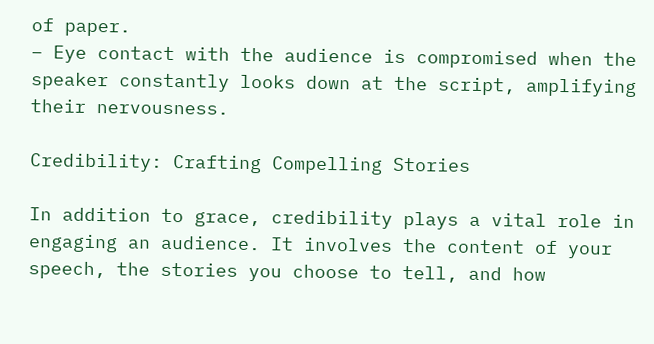of paper.
– Eye contact with the audience is compromised when the speaker constantly looks down at the script, amplifying their nervousness.

Credibility: Crafting Compelling Stories

In addition to grace, credibility plays a vital role in engaging an audience. It involves the content of your speech, the stories you choose to tell, and how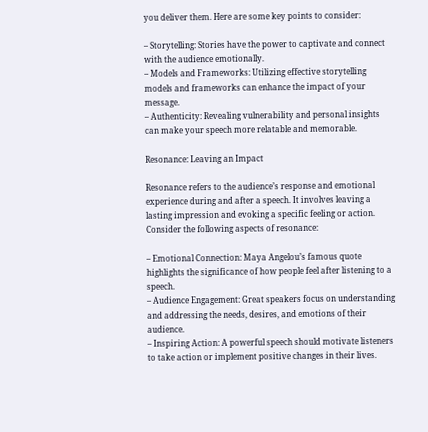you deliver them. Here are some key points to consider:

– Storytelling: Stories have the power to captivate and connect with the audience emotionally.
– Models and Frameworks: Utilizing effective storytelling models and frameworks can enhance the impact of your message.
– Authenticity: Revealing vulnerability and personal insights can make your speech more relatable and memorable.

Resonance: Leaving an Impact

Resonance refers to the audience’s response and emotional experience during and after a speech. It involves leaving a lasting impression and evoking a specific feeling or action. Consider the following aspects of resonance:

– Emotional Connection: Maya Angelou’s famous quote highlights the significance of how people feel after listening to a speech.
– Audience Engagement: Great speakers focus on understanding and addressing the needs, desires, and emotions of their audience.
– Inspiring Action: A powerful speech should motivate listeners to take action or implement positive changes in their lives.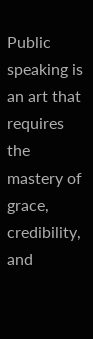Public speaking is an art that requires the mastery of grace, credibility, and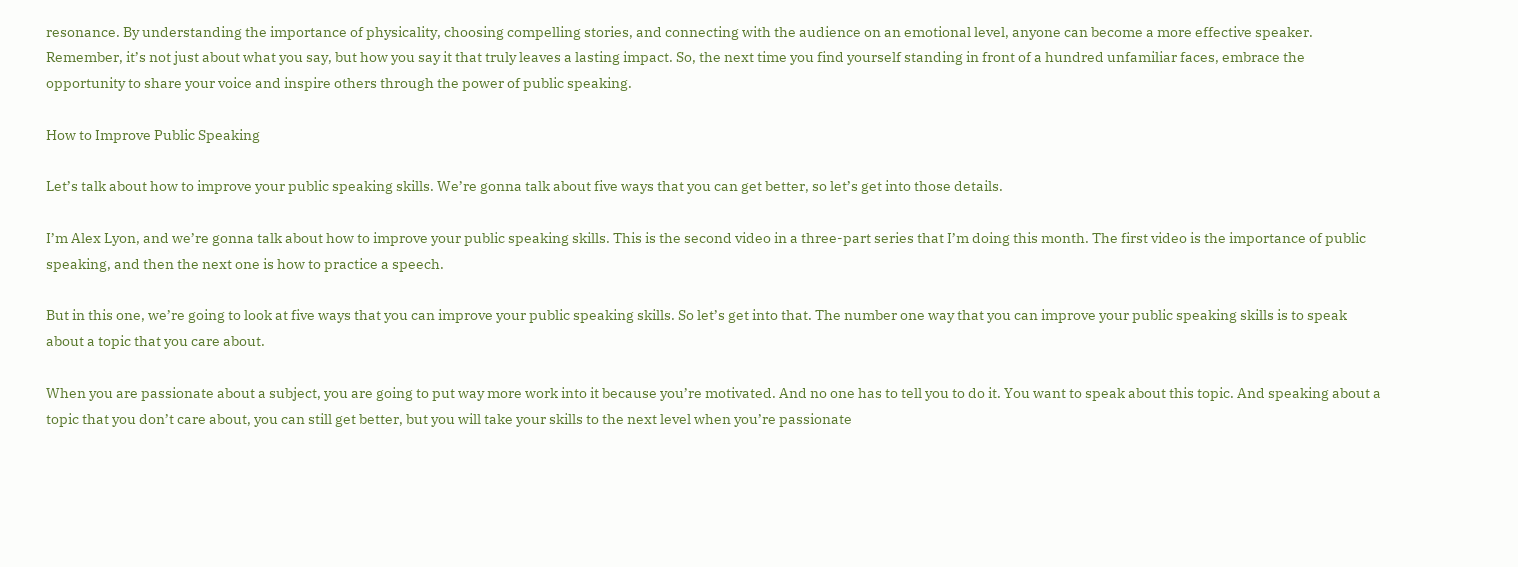resonance. By understanding the importance of physicality, choosing compelling stories, and connecting with the audience on an emotional level, anyone can become a more effective speaker. Remember, it’s not just about what you say, but how you say it that truly leaves a lasting impact. So, the next time you find yourself standing in front of a hundred unfamiliar faces, embrace the opportunity to share your voice and inspire others through the power of public speaking.

How to Improve Public Speaking

Let’s talk about how to improve your public speaking skills. We’re gonna talk about five ways that you can get better, so let’s get into those details.

I’m Alex Lyon, and we’re gonna talk about how to improve your public speaking skills. This is the second video in a three-part series that I’m doing this month. The first video is the importance of public speaking, and then the next one is how to practice a speech.

But in this one, we’re going to look at five ways that you can improve your public speaking skills. So let’s get into that. The number one way that you can improve your public speaking skills is to speak about a topic that you care about.

When you are passionate about a subject, you are going to put way more work into it because you’re motivated. And no one has to tell you to do it. You want to speak about this topic. And speaking about a topic that you don’t care about, you can still get better, but you will take your skills to the next level when you’re passionate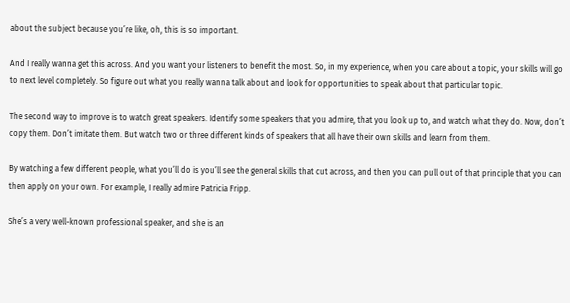about the subject because you’re like, oh, this is so important.

And I really wanna get this across. And you want your listeners to benefit the most. So, in my experience, when you care about a topic, your skills will go to next level completely. So figure out what you really wanna talk about and look for opportunities to speak about that particular topic.

The second way to improve is to watch great speakers. Identify some speakers that you admire, that you look up to, and watch what they do. Now, don’t copy them. Don’t imitate them. But watch two or three different kinds of speakers that all have their own skills and learn from them.

By watching a few different people, what you’ll do is you’ll see the general skills that cut across, and then you can pull out of that principle that you can then apply on your own. For example, I really admire Patricia Fripp.

She’s a very well-known professional speaker, and she is an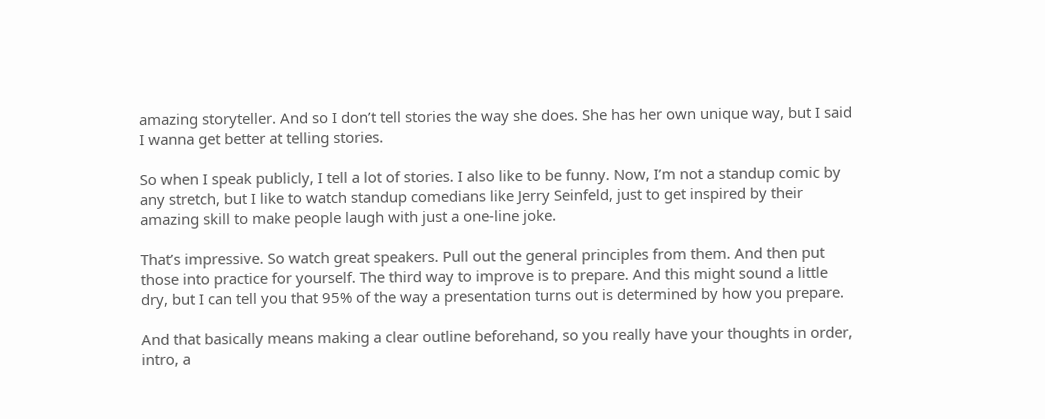amazing storyteller. And so I don’t tell stories the way she does. She has her own unique way, but I said I wanna get better at telling stories.

So when I speak publicly, I tell a lot of stories. I also like to be funny. Now, I’m not a standup comic by any stretch, but I like to watch standup comedians like Jerry Seinfeld, just to get inspired by their amazing skill to make people laugh with just a one-line joke.

That’s impressive. So watch great speakers. Pull out the general principles from them. And then put those into practice for yourself. The third way to improve is to prepare. And this might sound a little dry, but I can tell you that 95% of the way a presentation turns out is determined by how you prepare.

And that basically means making a clear outline beforehand, so you really have your thoughts in order, intro, a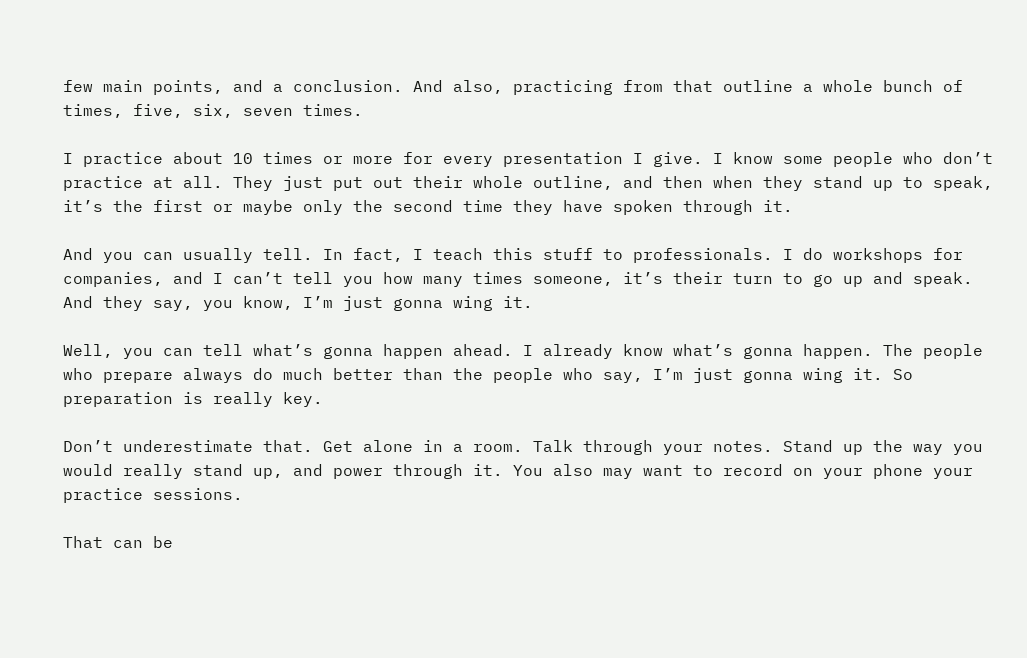few main points, and a conclusion. And also, practicing from that outline a whole bunch of times, five, six, seven times.

I practice about 10 times or more for every presentation I give. I know some people who don’t practice at all. They just put out their whole outline, and then when they stand up to speak, it’s the first or maybe only the second time they have spoken through it.

And you can usually tell. In fact, I teach this stuff to professionals. I do workshops for companies, and I can’t tell you how many times someone, it’s their turn to go up and speak. And they say, you know, I’m just gonna wing it.

Well, you can tell what’s gonna happen ahead. I already know what’s gonna happen. The people who prepare always do much better than the people who say, I’m just gonna wing it. So preparation is really key.

Don’t underestimate that. Get alone in a room. Talk through your notes. Stand up the way you would really stand up, and power through it. You also may want to record on your phone your practice sessions.

That can be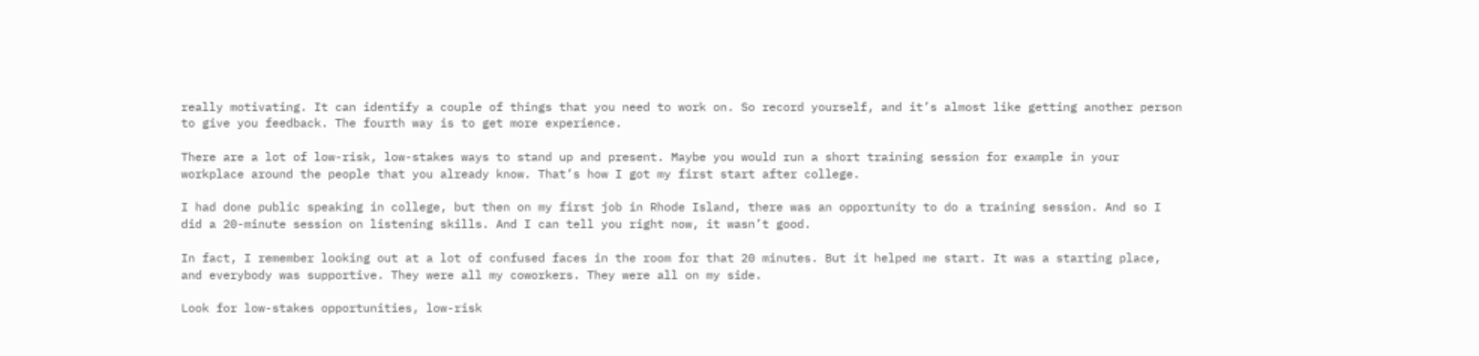really motivating. It can identify a couple of things that you need to work on. So record yourself, and it’s almost like getting another person to give you feedback. The fourth way is to get more experience.

There are a lot of low-risk, low-stakes ways to stand up and present. Maybe you would run a short training session for example in your workplace around the people that you already know. That’s how I got my first start after college.

I had done public speaking in college, but then on my first job in Rhode Island, there was an opportunity to do a training session. And so I did a 20-minute session on listening skills. And I can tell you right now, it wasn’t good.

In fact, I remember looking out at a lot of confused faces in the room for that 20 minutes. But it helped me start. It was a starting place, and everybody was supportive. They were all my coworkers. They were all on my side.

Look for low-stakes opportunities, low-risk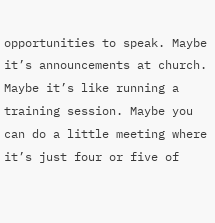opportunities to speak. Maybe it’s announcements at church. Maybe it’s like running a training session. Maybe you can do a little meeting where it’s just four or five of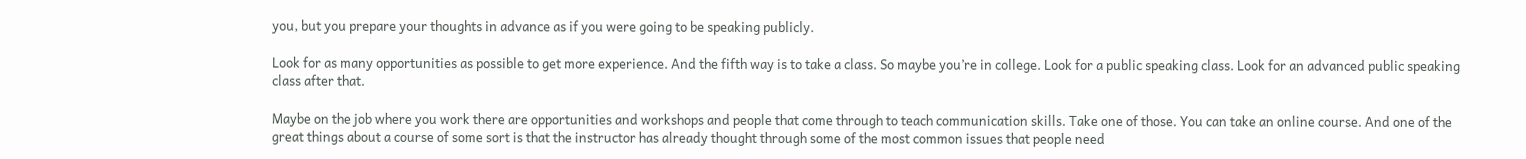you, but you prepare your thoughts in advance as if you were going to be speaking publicly.

Look for as many opportunities as possible to get more experience. And the fifth way is to take a class. So maybe you’re in college. Look for a public speaking class. Look for an advanced public speaking class after that.

Maybe on the job where you work there are opportunities and workshops and people that come through to teach communication skills. Take one of those. You can take an online course. And one of the great things about a course of some sort is that the instructor has already thought through some of the most common issues that people need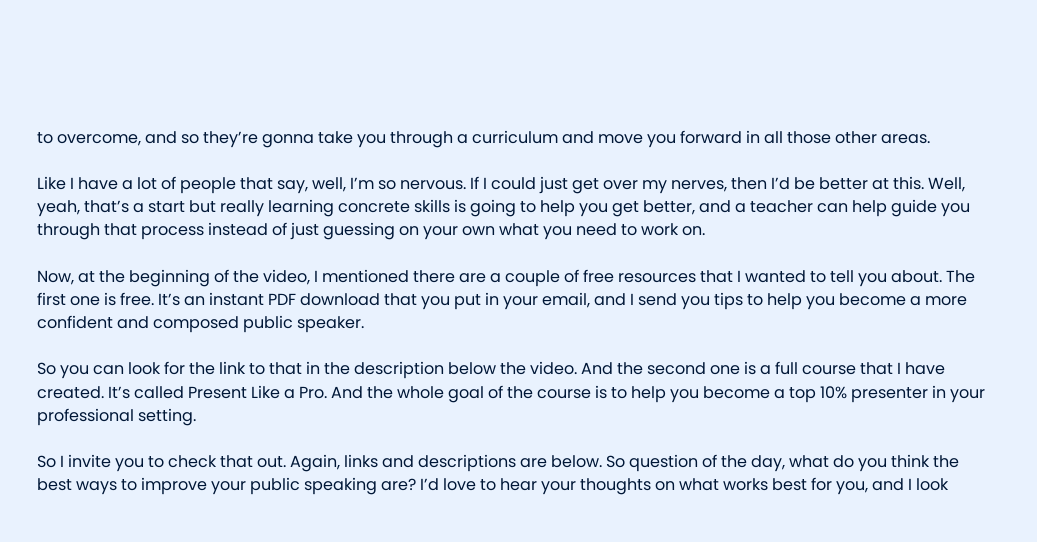to overcome, and so they’re gonna take you through a curriculum and move you forward in all those other areas.

Like I have a lot of people that say, well, I’m so nervous. If I could just get over my nerves, then I’d be better at this. Well, yeah, that’s a start but really learning concrete skills is going to help you get better, and a teacher can help guide you through that process instead of just guessing on your own what you need to work on.

Now, at the beginning of the video, I mentioned there are a couple of free resources that I wanted to tell you about. The first one is free. It’s an instant PDF download that you put in your email, and I send you tips to help you become a more confident and composed public speaker.

So you can look for the link to that in the description below the video. And the second one is a full course that I have created. It’s called Present Like a Pro. And the whole goal of the course is to help you become a top 10% presenter in your professional setting.

So I invite you to check that out. Again, links and descriptions are below. So question of the day, what do you think the best ways to improve your public speaking are? I’d love to hear your thoughts on what works best for you, and I look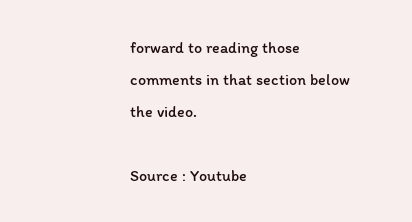forward to reading those comments in that section below the video.

Source : Youtube